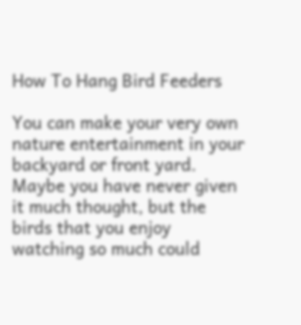How To Hang Bird Feeders

You can make your very own nature entertainment in your backyard or front yard. Maybe you have never given it much thought, but the birds that you enjoy watching so much could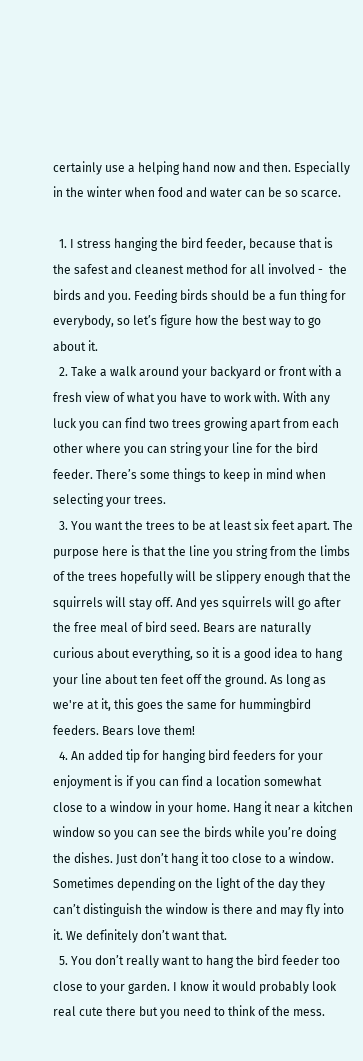certainly use a helping hand now and then. Especially in the winter when food and water can be so scarce.

  1. I stress hanging the bird feeder, because that is the safest and cleanest method for all involved -  the birds and you. Feeding birds should be a fun thing for everybody, so let’s figure how the best way to go about it.
  2. Take a walk around your backyard or front with a fresh view of what you have to work with. With any luck you can find two trees growing apart from each other where you can string your line for the bird feeder. There’s some things to keep in mind when selecting your trees.
  3. You want the trees to be at least six feet apart. The purpose here is that the line you string from the limbs of the trees hopefully will be slippery enough that the squirrels will stay off. And yes squirrels will go after the free meal of bird seed. Bears are naturally curious about everything, so it is a good idea to hang your line about ten feet off the ground. As long as we're at it, this goes the same for hummingbird feeders. Bears love them!
  4. An added tip for hanging bird feeders for your enjoyment is if you can find a location somewhat close to a window in your home. Hang it near a kitchen window so you can see the birds while you’re doing the dishes. Just don’t hang it too close to a window. Sometimes depending on the light of the day they can’t distinguish the window is there and may fly into it. We definitely don’t want that.
  5. You don’t really want to hang the bird feeder too close to your garden. I know it would probably look real cute there but you need to think of the mess.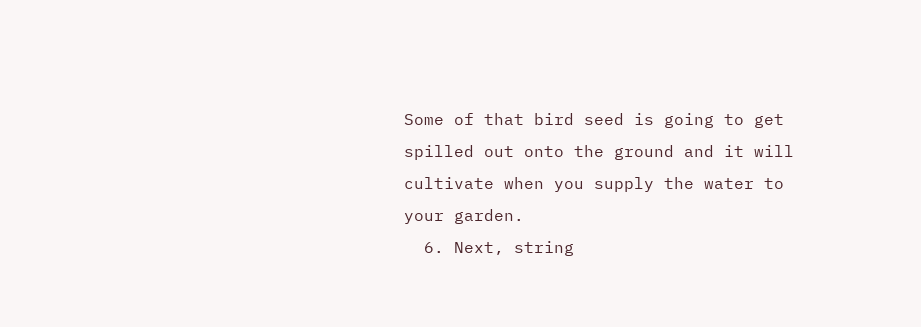Some of that bird seed is going to get spilled out onto the ground and it will cultivate when you supply the water to your garden.
  6. Next, string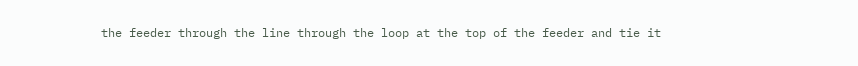the feeder through the line through the loop at the top of the feeder and tie it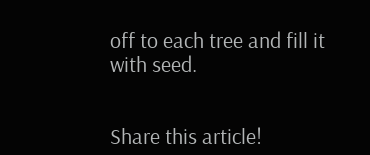off to each tree and fill it with seed.


Share this article!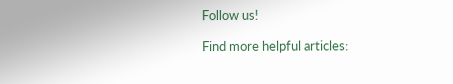Follow us!

Find more helpful articles: